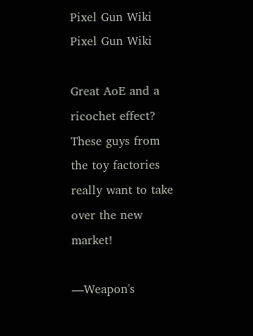Pixel Gun Wiki
Pixel Gun Wiki

Great AoE and a ricochet effect? These guys from the toy factories really want to take over the new market!

—Weapon's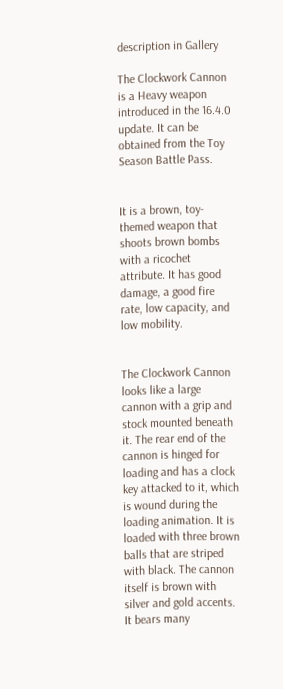description in Gallery

The Clockwork Cannon is a Heavy weapon introduced in the 16.4.0 update. It can be obtained from the Toy Season Battle Pass.


It is a brown, toy-themed weapon that shoots brown bombs with a ricochet attribute. It has good damage, a good fire rate, low capacity, and low mobility.


The Clockwork Cannon looks like a large cannon with a grip and stock mounted beneath it. The rear end of the cannon is hinged for loading and has a clock key attacked to it, which is wound during the loading animation. It is loaded with three brown balls that are striped with black. The cannon itself is brown with silver and gold accents. It bears many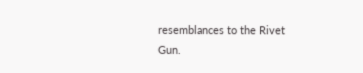resemblances to the Rivet Gun.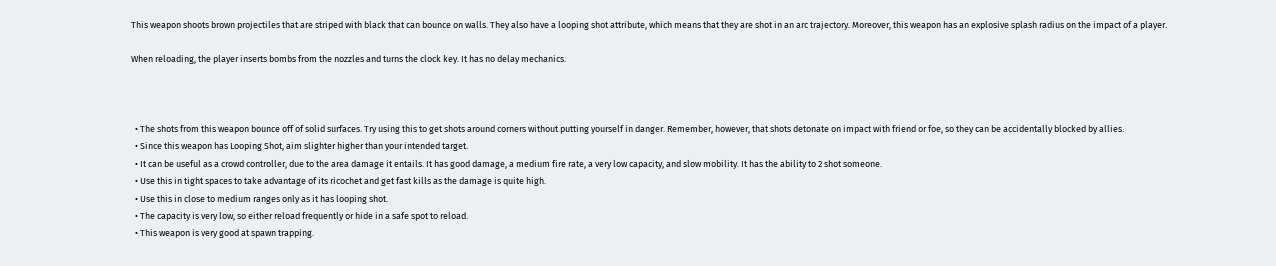This weapon shoots brown projectiles that are striped with black that can bounce on walls. They also have a looping shot attribute, which means that they are shot in an arc trajectory. Moreover, this weapon has an explosive splash radius on the impact of a player.

When reloading, the player inserts bombs from the nozzles and turns the clock key. It has no delay mechanics.



  • The shots from this weapon bounce off of solid surfaces. Try using this to get shots around corners without putting yourself in danger. Remember, however, that shots detonate on impact with friend or foe, so they can be accidentally blocked by allies.
  • Since this weapon has Looping Shot, aim slighter higher than your intended target.
  • It can be useful as a crowd controller, due to the area damage it entails. It has good damage, a medium fire rate, a very low capacity, and slow mobility. It has the ability to 2 shot someone.
  • Use this in tight spaces to take advantage of its ricochet and get fast kills as the damage is quite high.
  • Use this in close to medium ranges only as it has looping shot.
  • The capacity is very low, so either reload frequently or hide in a safe spot to reload.
  • This weapon is very good at spawn trapping.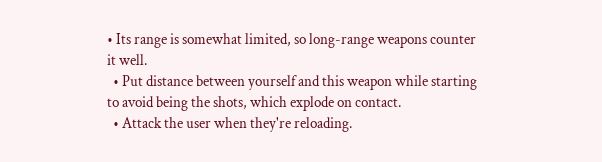• Its range is somewhat limited, so long-range weapons counter it well.
  • Put distance between yourself and this weapon while starting to avoid being the shots, which explode on contact.
  • Attack the user when they're reloading.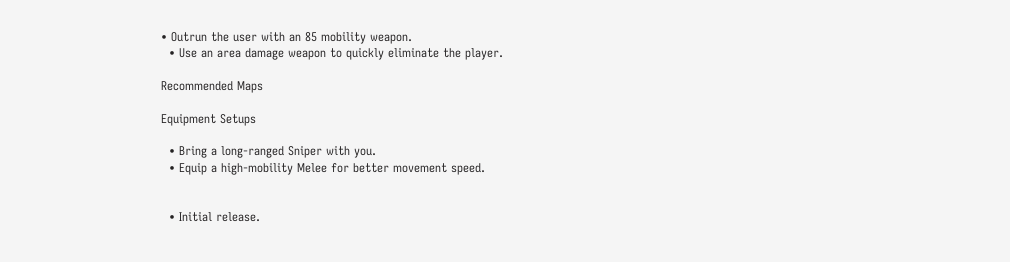• Outrun the user with an 85 mobility weapon.
  • Use an area damage weapon to quickly eliminate the player.

Recommended Maps

Equipment Setups

  • Bring a long-ranged Sniper with you.
  • Equip a high-mobility Melee for better movement speed.


  • Initial release.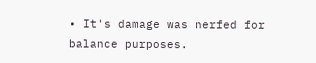• It's damage was nerfed for balance purposes.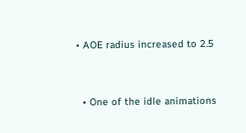• AOE radius increased to 2.5


  • One of the idle animations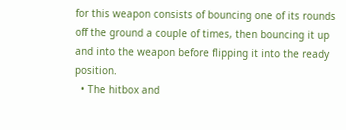for this weapon consists of bouncing one of its rounds off the ground a couple of times, then bouncing it up and into the weapon before flipping it into the ready position.
  • The hitbox and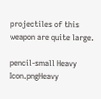projectiles of this weapon are quite large.

pencil-small Heavy Icon.pngHeavy